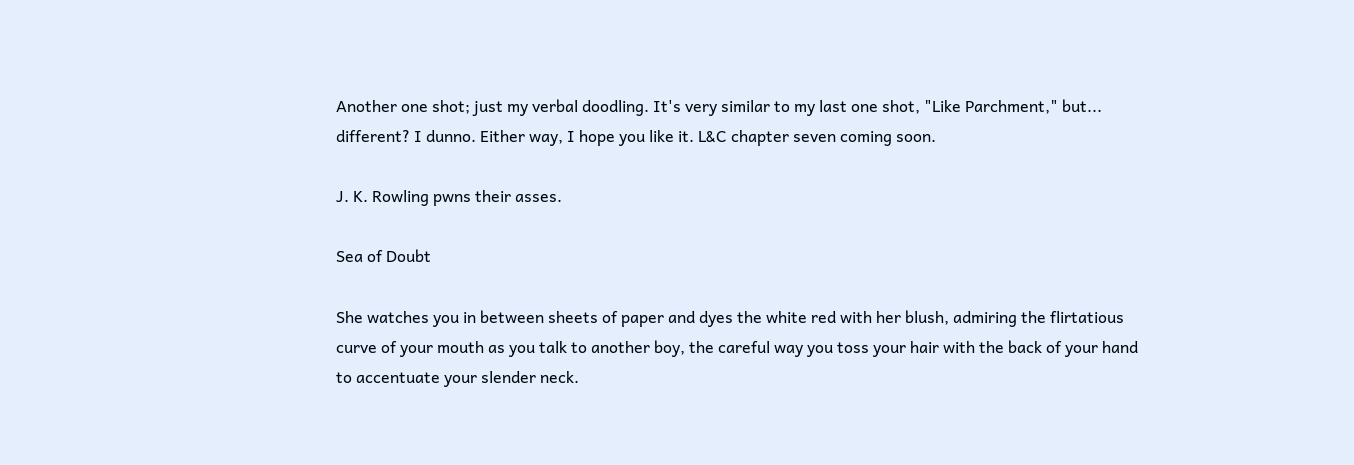Another one shot; just my verbal doodling. It's very similar to my last one shot, "Like Parchment," but... different? I dunno. Either way, I hope you like it. L&C chapter seven coming soon.

J. K. Rowling pwns their asses.

Sea of Doubt

She watches you in between sheets of paper and dyes the white red with her blush, admiring the flirtatious curve of your mouth as you talk to another boy, the careful way you toss your hair with the back of your hand to accentuate your slender neck.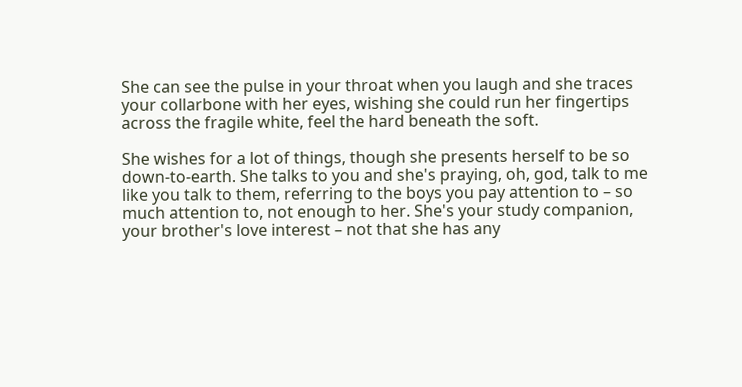She can see the pulse in your throat when you laugh and she traces your collarbone with her eyes, wishing she could run her fingertips across the fragile white, feel the hard beneath the soft.

She wishes for a lot of things, though she presents herself to be so down-to-earth. She talks to you and she's praying, oh, god, talk to me like you talk to them, referring to the boys you pay attention to – so much attention to, not enough to her. She's your study companion, your brother's love interest – not that she has any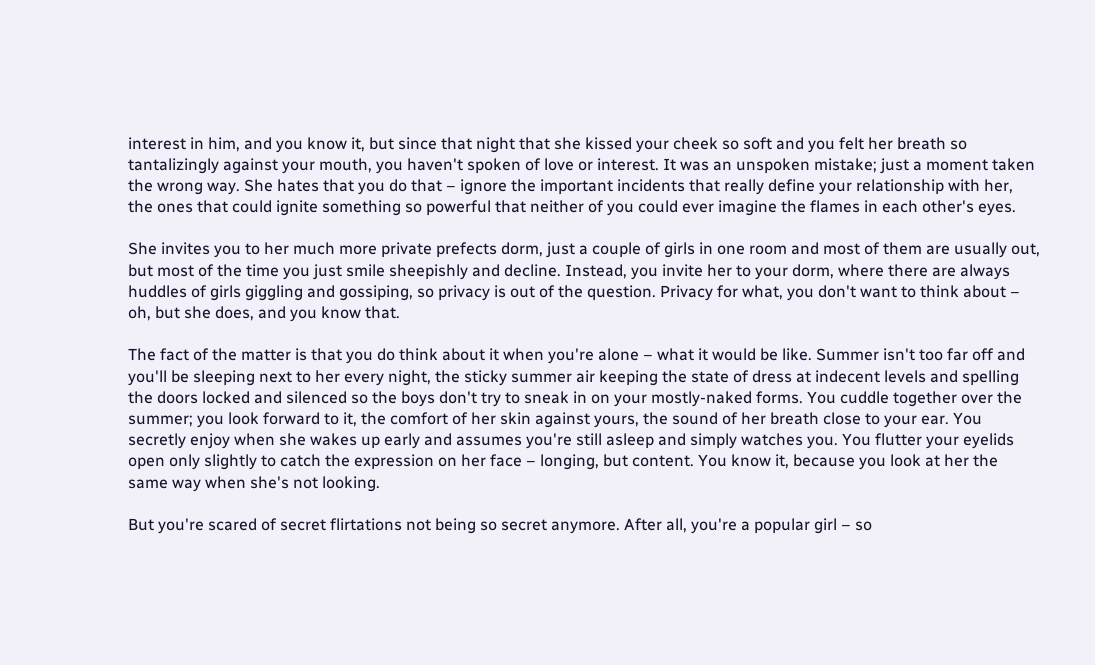interest in him, and you know it, but since that night that she kissed your cheek so soft and you felt her breath so tantalizingly against your mouth, you haven't spoken of love or interest. It was an unspoken mistake; just a moment taken the wrong way. She hates that you do that – ignore the important incidents that really define your relationship with her, the ones that could ignite something so powerful that neither of you could ever imagine the flames in each other's eyes.

She invites you to her much more private prefects dorm, just a couple of girls in one room and most of them are usually out, but most of the time you just smile sheepishly and decline. Instead, you invite her to your dorm, where there are always huddles of girls giggling and gossiping, so privacy is out of the question. Privacy for what, you don't want to think about – oh, but she does, and you know that.

The fact of the matter is that you do think about it when you're alone – what it would be like. Summer isn't too far off and you'll be sleeping next to her every night, the sticky summer air keeping the state of dress at indecent levels and spelling the doors locked and silenced so the boys don't try to sneak in on your mostly-naked forms. You cuddle together over the summer; you look forward to it, the comfort of her skin against yours, the sound of her breath close to your ear. You secretly enjoy when she wakes up early and assumes you're still asleep and simply watches you. You flutter your eyelids open only slightly to catch the expression on her face – longing, but content. You know it, because you look at her the same way when she's not looking.

But you're scared of secret flirtations not being so secret anymore. After all, you're a popular girl – so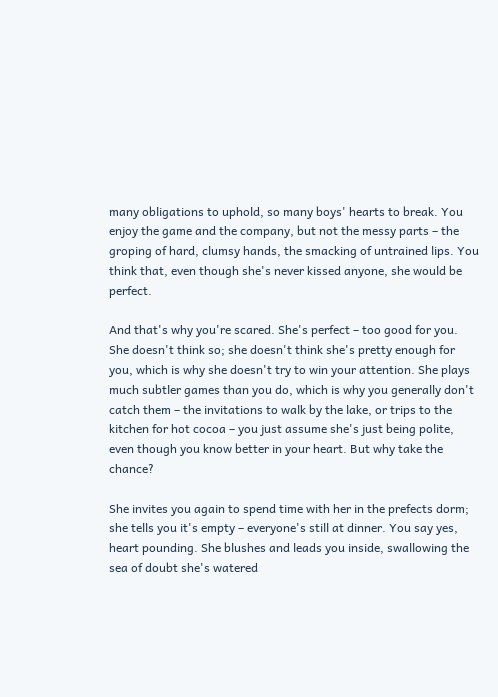many obligations to uphold, so many boys' hearts to break. You enjoy the game and the company, but not the messy parts – the groping of hard, clumsy hands, the smacking of untrained lips. You think that, even though she's never kissed anyone, she would be perfect.

And that's why you're scared. She's perfect – too good for you. She doesn't think so; she doesn't think she's pretty enough for you, which is why she doesn't try to win your attention. She plays much subtler games than you do, which is why you generally don't catch them – the invitations to walk by the lake, or trips to the kitchen for hot cocoa – you just assume she's just being polite, even though you know better in your heart. But why take the chance?

She invites you again to spend time with her in the prefects dorm; she tells you it's empty – everyone's still at dinner. You say yes, heart pounding. She blushes and leads you inside, swallowing the sea of doubt she's watered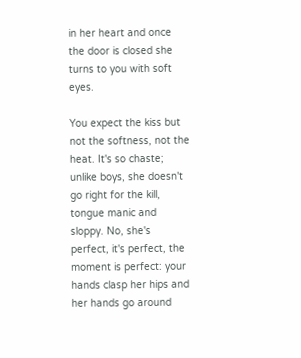in her heart and once the door is closed she turns to you with soft eyes.

You expect the kiss but not the softness, not the heat. It's so chaste; unlike boys, she doesn't go right for the kill, tongue manic and sloppy. No, she's perfect, it's perfect, the moment is perfect: your hands clasp her hips and her hands go around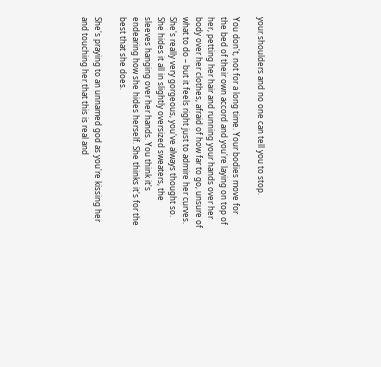your shoulders and no one can tell you to stop.

You don't, not for a long time. Your bodies move for the bed of their own accord and you're laying on top of her, petting her hair and running your hands over her body over her clothes, afraid of how far to go, unsure of what to do – but it feels right just to admire her curves. She's really very gorgeous, you've always thought so. She hides it all in slightly oversized sweaters, the sleeves hanging over her hands. You think it's endearing how she hides herself. She thinks it's for the best that she does.

She's praying to an unnamed god as you're kissing her and touching her that this is real and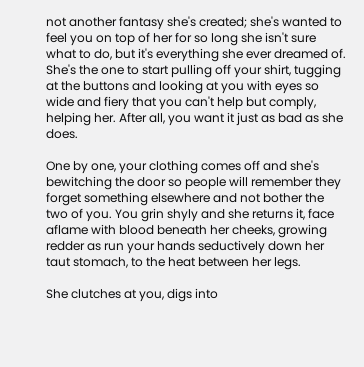not another fantasy she's created; she's wanted to feel you on top of her for so long she isn't sure what to do, but it's everything she ever dreamed of. She's the one to start pulling off your shirt, tugging at the buttons and looking at you with eyes so wide and fiery that you can't help but comply, helping her. After all, you want it just as bad as she does.

One by one, your clothing comes off and she's bewitching the door so people will remember they forget something elsewhere and not bother the two of you. You grin shyly and she returns it, face aflame with blood beneath her cheeks, growing redder as run your hands seductively down her taut stomach, to the heat between her legs.

She clutches at you, digs into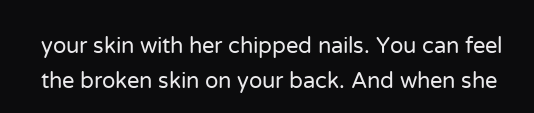your skin with her chipped nails. You can feel the broken skin on your back. And when she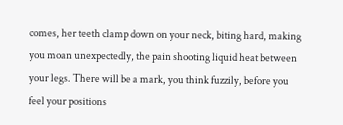comes, her teeth clamp down on your neck, biting hard, making you moan unexpectedly, the pain shooting liquid heat between your legs. There will be a mark, you think fuzzily, before you feel your positions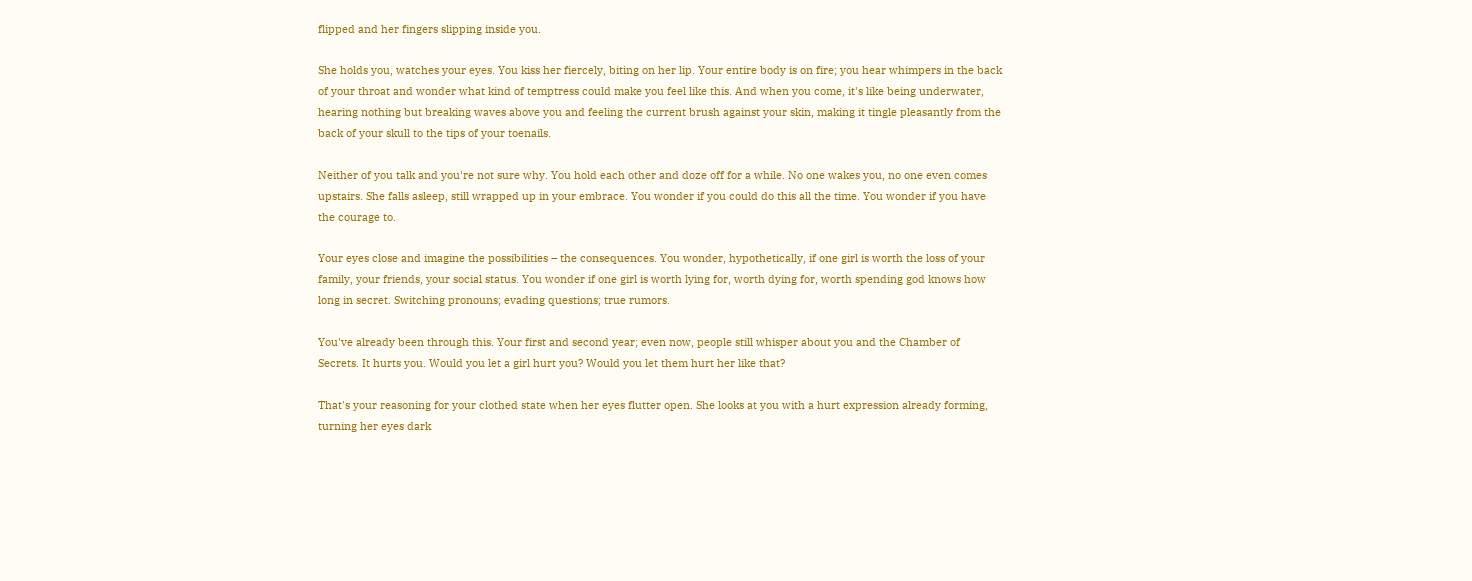flipped and her fingers slipping inside you.

She holds you, watches your eyes. You kiss her fiercely, biting on her lip. Your entire body is on fire; you hear whimpers in the back of your throat and wonder what kind of temptress could make you feel like this. And when you come, it's like being underwater, hearing nothing but breaking waves above you and feeling the current brush against your skin, making it tingle pleasantly from the back of your skull to the tips of your toenails.

Neither of you talk and you're not sure why. You hold each other and doze off for a while. No one wakes you, no one even comes upstairs. She falls asleep, still wrapped up in your embrace. You wonder if you could do this all the time. You wonder if you have the courage to.

Your eyes close and imagine the possibilities – the consequences. You wonder, hypothetically, if one girl is worth the loss of your family, your friends, your social status. You wonder if one girl is worth lying for, worth dying for, worth spending god knows how long in secret. Switching pronouns; evading questions; true rumors.

You've already been through this. Your first and second year; even now, people still whisper about you and the Chamber of Secrets. It hurts you. Would you let a girl hurt you? Would you let them hurt her like that?

That's your reasoning for your clothed state when her eyes flutter open. She looks at you with a hurt expression already forming, turning her eyes dark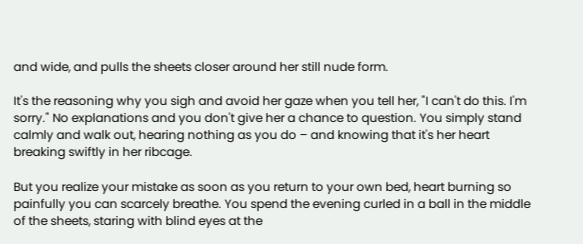and wide, and pulls the sheets closer around her still nude form.

It's the reasoning why you sigh and avoid her gaze when you tell her, "I can't do this. I'm sorry." No explanations and you don't give her a chance to question. You simply stand calmly and walk out, hearing nothing as you do – and knowing that it's her heart breaking swiftly in her ribcage.

But you realize your mistake as soon as you return to your own bed, heart burning so painfully you can scarcely breathe. You spend the evening curled in a ball in the middle of the sheets, staring with blind eyes at the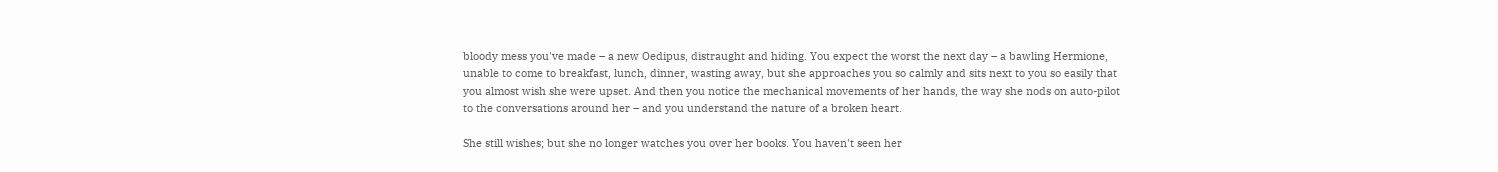bloody mess you've made – a new Oedipus, distraught and hiding. You expect the worst the next day – a bawling Hermione, unable to come to breakfast, lunch, dinner, wasting away, but she approaches you so calmly and sits next to you so easily that you almost wish she were upset. And then you notice the mechanical movements of her hands, the way she nods on auto-pilot to the conversations around her – and you understand the nature of a broken heart.

She still wishes; but she no longer watches you over her books. You haven't seen her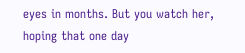eyes in months. But you watch her, hoping that one day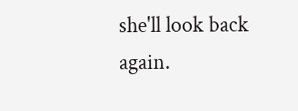she'll look back again.